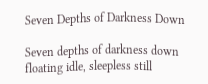Seven Depths of Darkness Down

Seven depths of darkness down
floating idle, sleepless still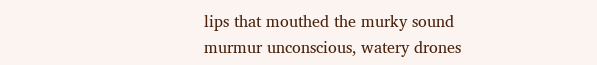lips that mouthed the murky sound
murmur unconscious, watery drones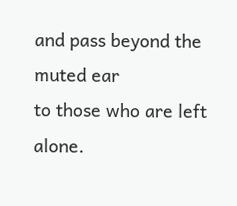and pass beyond the muted ear
to those who are left alone.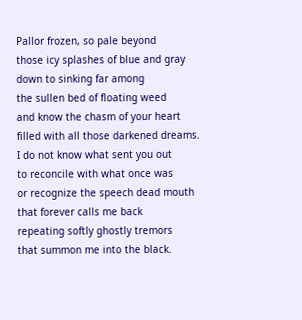Pallor frozen, so pale beyond
those icy splashes of blue and gray
down to sinking far among
the sullen bed of floating weed
and know the chasm of your heart
filled with all those darkened dreams.
I do not know what sent you out
to reconcile with what once was
or recognize the speech dead mouth
that forever calls me back
repeating softly ghostly tremors
that summon me into the black.